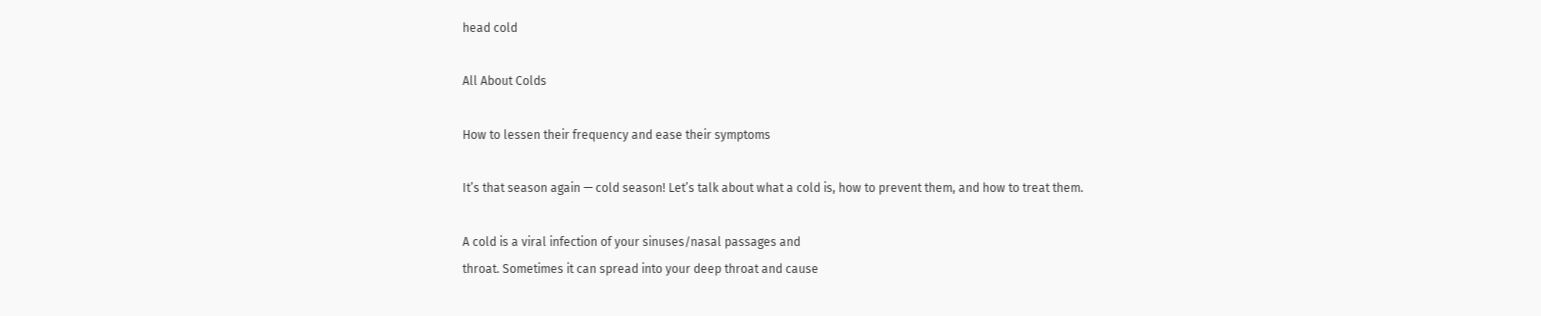head cold

All About Colds

How to lessen their frequency and ease their symptoms

It’s that season again — cold season! Let’s talk about what a cold is, how to prevent them, and how to treat them.

A cold is a viral infection of your sinuses/nasal passages and
throat. Sometimes it can spread into your deep throat and cause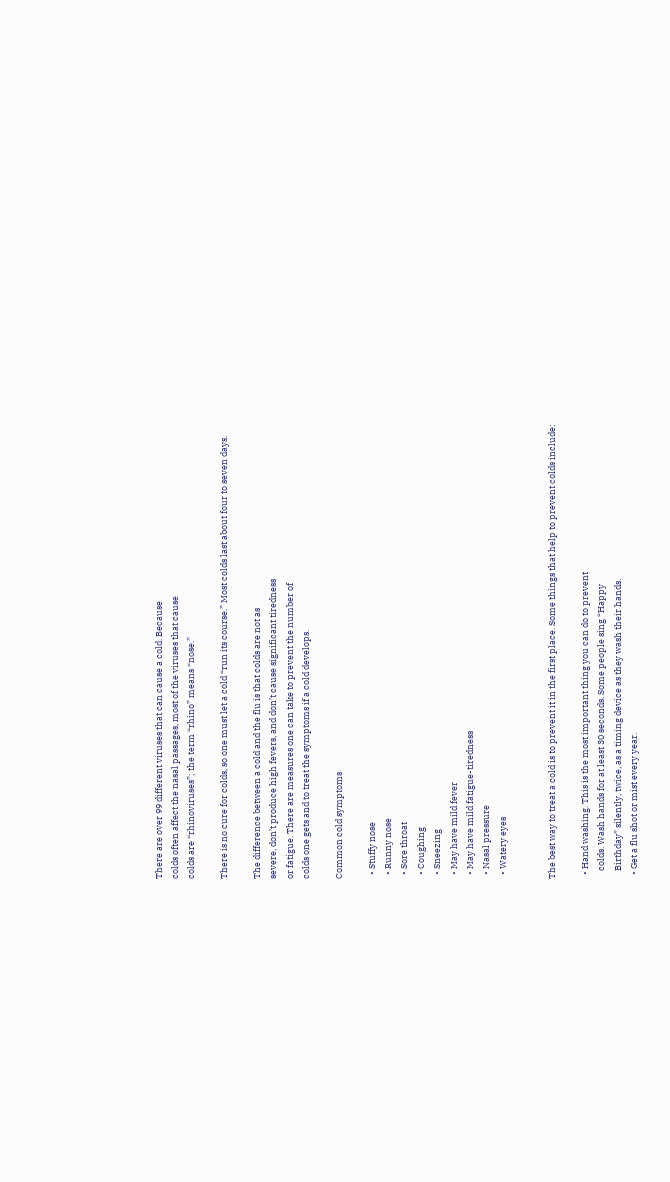There are over 99 different viruses that can cause a cold. Because
colds often affect the nasal passages, most of the viruses that cause
colds are “rhinoviruses”; the term “rhino” means “nose.”

There is no cure for colds, so one must let a cold “run its course.” Most colds last about four to seven days.

The difference between a cold and the flu is that colds are not as
severe, don’t produce high fevers, and don’t cause significant tiredness
or fatigue. There are measures one can take to prevent the number of
colds one gets and to treat the symptoms if a cold develops.

Common cold symptoms

  • Stuffy nose
  • Runny nose
  • Sore throat
  • Coughing
  • Sneezing
  • May have mild fever
  • May have mild fatigue-tiredness
  • Nasal pressure
  • Watery eyes


The best way to treat a cold is to prevent it in the first place. Some things that help to prevent colds include:

  • Hand washing. This is the most important thing you can do to prevent
    colds. Wash hands for at least 30 seconds. Some people sing “Happy
    Birthday” silently, twice, as a timing device as they wash their hands.
  • Get a flu shot or mist every year.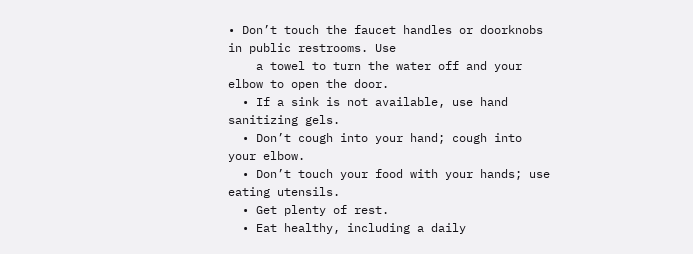• Don’t touch the faucet handles or doorknobs in public restrooms. Use
    a towel to turn the water off and your elbow to open the door.
  • If a sink is not available, use hand sanitizing gels.
  • Don’t cough into your hand; cough into your elbow.
  • Don’t touch your food with your hands; use eating utensils.
  • Get plenty of rest.
  • Eat healthy, including a daily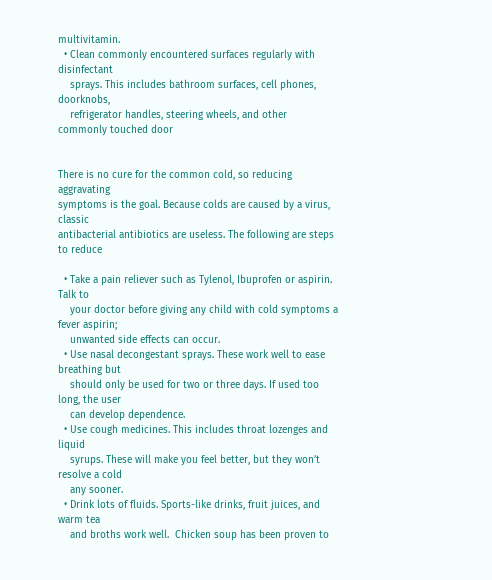multivitamin.
  • Clean commonly encountered surfaces regularly with disinfectant
    sprays. This includes bathroom surfaces, cell phones, doorknobs,
    refrigerator handles, steering wheels, and other commonly touched door


There is no cure for the common cold, so reducing aggravating
symptoms is the goal. Because colds are caused by a virus, classic
antibacterial antibiotics are useless. The following are steps to reduce

  • Take a pain reliever such as Tylenol, Ibuprofen or aspirin. Talk to
    your doctor before giving any child with cold symptoms a fever aspirin;
    unwanted side effects can occur.
  • Use nasal decongestant sprays. These work well to ease breathing but
    should only be used for two or three days. If used too long, the user
    can develop dependence.
  • Use cough medicines. This includes throat lozenges and liquid
    syrups. These will make you feel better, but they won’t resolve a cold
    any sooner.
  • Drink lots of fluids. Sports-like drinks, fruit juices, and warm tea
    and broths work well.  Chicken soup has been proven to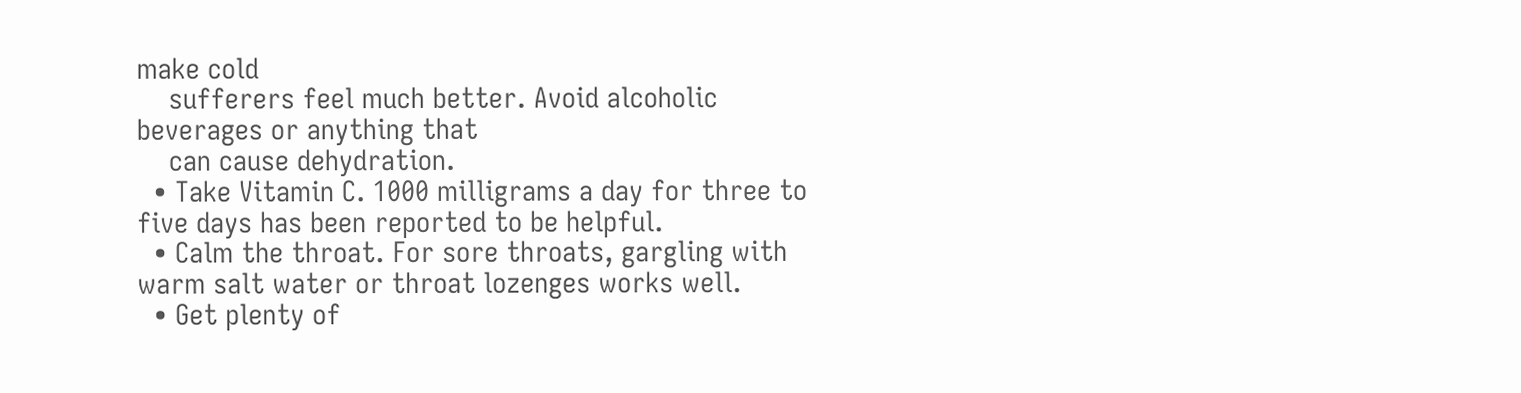make cold
    sufferers feel much better. Avoid alcoholic beverages or anything that
    can cause dehydration.
  • Take Vitamin C. 1000 milligrams a day for three to five days has been reported to be helpful.
  • Calm the throat. For sore throats, gargling with warm salt water or throat lozenges works well.
  • Get plenty of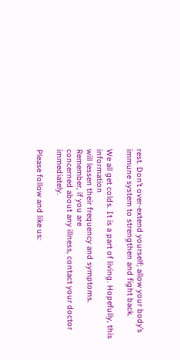rest. Don’t over-extend yourself; allow your body’s immune system to strengthen and fight back.

We all get colds. It is a part of living. Hopefully, this information
will lessen their frequency and symptoms. Remember, if you are
concerned about any illness, contact your doctor immediately.

Please follow and like us: